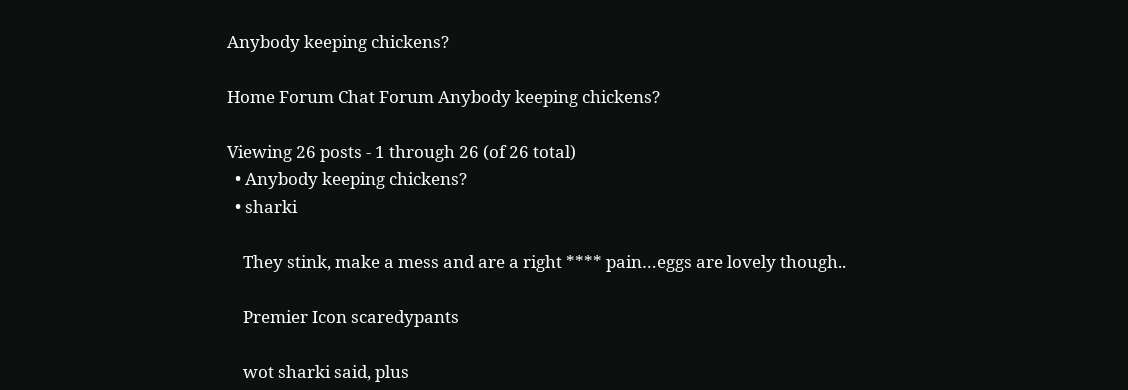Anybody keeping chickens?

Home Forum Chat Forum Anybody keeping chickens?

Viewing 26 posts - 1 through 26 (of 26 total)
  • Anybody keeping chickens?
  • sharki

    They stink, make a mess and are a right **** pain…eggs are lovely though..

    Premier Icon scaredypants

    wot sharki said, plus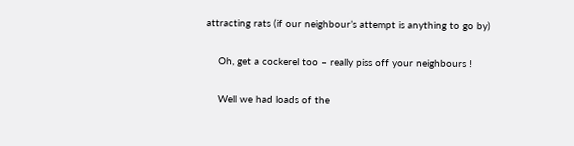attracting rats (if our neighbour’s attempt is anything to go by)

    Oh, get a cockerel too – really piss off your neighbours !

    Well we had loads of the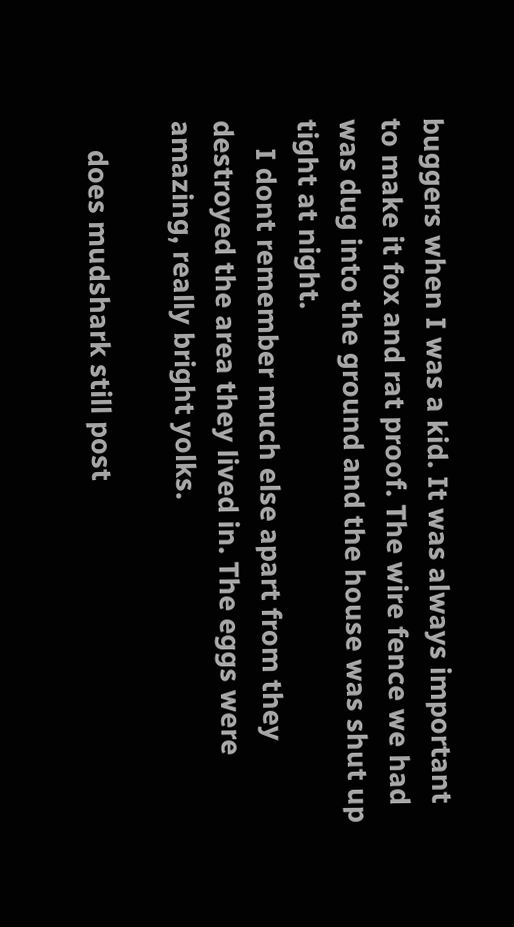buggers when I was a kid. It was always important to make it fox and rat proof. The wire fence we had was dug into the ground and the house was shut up tight at night.
    I dont remember much else apart from they destroyed the area they lived in. The eggs were amazing, really bright yolks.

    does mudshark still post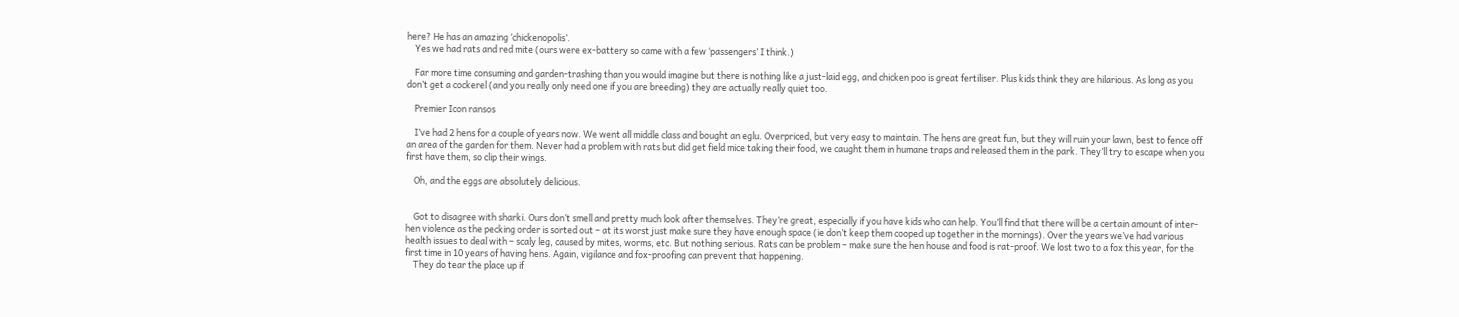here? He has an amazing ‘chickenopolis’.
    Yes we had rats and red mite (ours were ex-battery so came with a few ‘passengers’ I think.)

    Far more time consuming and garden-trashing than you would imagine but there is nothing like a just-laid egg, and chicken poo is great fertiliser. Plus kids think they are hilarious. As long as you don’t get a cockerel (and you really only need one if you are breeding) they are actually really quiet too.

    Premier Icon ransos

    I’ve had 2 hens for a couple of years now. We went all middle class and bought an eglu. Overpriced, but very easy to maintain. The hens are great fun, but they will ruin your lawn, best to fence off an area of the garden for them. Never had a problem with rats but did get field mice taking their food, we caught them in humane traps and released them in the park. They’ll try to escape when you first have them, so clip their wings.

    Oh, and the eggs are absolutely delicious.


    Got to disagree with sharki. Ours don’t smell and pretty much look after themselves. They’re great, especially if you have kids who can help. You’ll find that there will be a certain amount of inter-hen violence as the pecking order is sorted out – at its worst just make sure they have enough space (ie don’t keep them cooped up together in the mornings). Over the years we’ve had various health issues to deal with – scaly leg, caused by mites, worms, etc. But nothing serious. Rats can be problem – make sure the hen house and food is rat-proof. We lost two to a fox this year, for the first time in 10 years of having hens. Again, vigilance and fox-proofing can prevent that happening.
    They do tear the place up if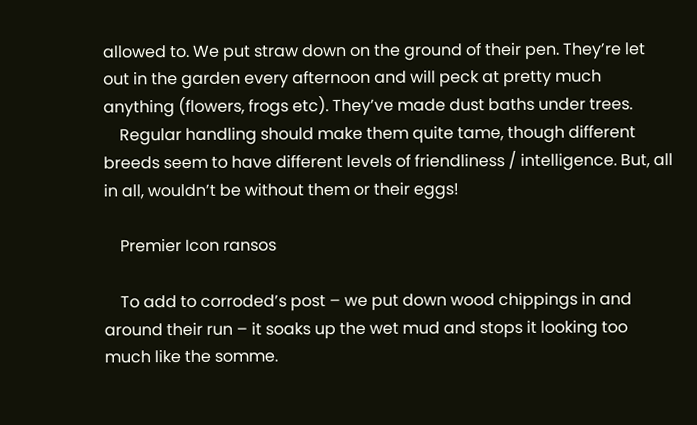allowed to. We put straw down on the ground of their pen. They’re let out in the garden every afternoon and will peck at pretty much anything (flowers, frogs etc). They’ve made dust baths under trees.
    Regular handling should make them quite tame, though different breeds seem to have different levels of friendliness / intelligence. But, all in all, wouldn’t be without them or their eggs!

    Premier Icon ransos

    To add to corroded’s post – we put down wood chippings in and around their run – it soaks up the wet mud and stops it looking too much like the somme.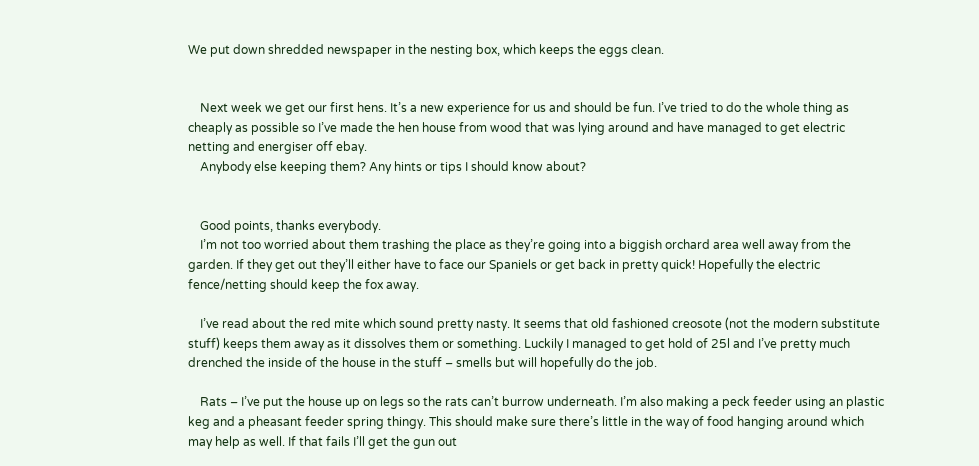We put down shredded newspaper in the nesting box, which keeps the eggs clean.


    Next week we get our first hens. It’s a new experience for us and should be fun. I’ve tried to do the whole thing as cheaply as possible so I’ve made the hen house from wood that was lying around and have managed to get electric netting and energiser off ebay.
    Anybody else keeping them? Any hints or tips I should know about?


    Good points, thanks everybody.
    I’m not too worried about them trashing the place as they’re going into a biggish orchard area well away from the garden. If they get out they’ll either have to face our Spaniels or get back in pretty quick! Hopefully the electric fence/netting should keep the fox away.

    I’ve read about the red mite which sound pretty nasty. It seems that old fashioned creosote (not the modern substitute stuff) keeps them away as it dissolves them or something. Luckily I managed to get hold of 25l and I’ve pretty much drenched the inside of the house in the stuff – smells but will hopefully do the job.

    Rats – I’ve put the house up on legs so the rats can’t burrow underneath. I’m also making a peck feeder using an plastic keg and a pheasant feeder spring thingy. This should make sure there’s little in the way of food hanging around which may help as well. If that fails I’ll get the gun out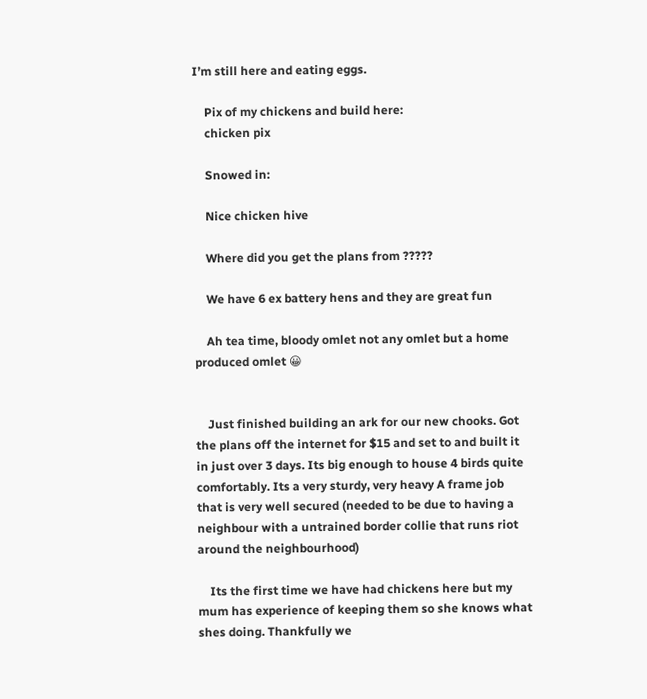I’m still here and eating eggs.

    Pix of my chickens and build here:
    chicken pix

    Snowed in:

    Nice chicken hive

    Where did you get the plans from ?????

    We have 6 ex battery hens and they are great fun

    Ah tea time, bloody omlet not any omlet but a home produced omlet 😀


    Just finished building an ark for our new chooks. Got the plans off the internet for $15 and set to and built it in just over 3 days. Its big enough to house 4 birds quite comfortably. Its a very sturdy, very heavy A frame job that is very well secured (needed to be due to having a neighbour with a untrained border collie that runs riot around the neighbourhood)

    Its the first time we have had chickens here but my mum has experience of keeping them so she knows what shes doing. Thankfully we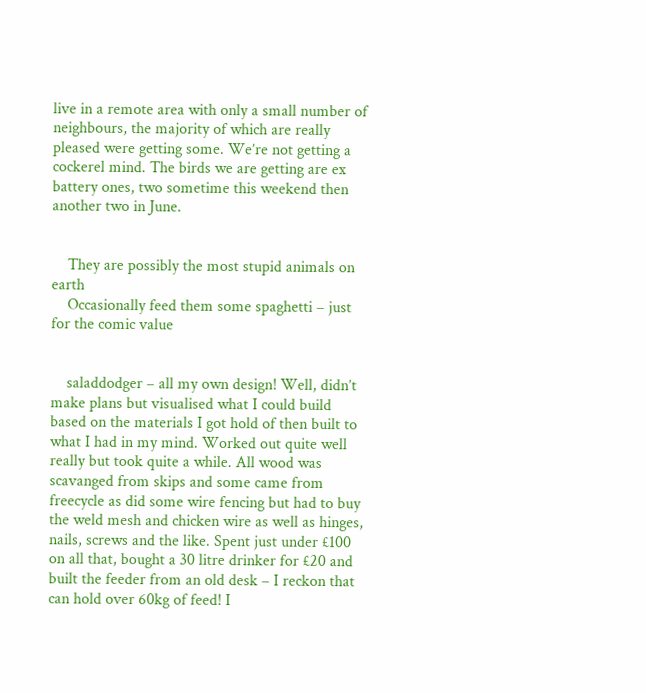live in a remote area with only a small number of neighbours, the majority of which are really pleased were getting some. We’re not getting a cockerel mind. The birds we are getting are ex battery ones, two sometime this weekend then another two in June.


    They are possibly the most stupid animals on earth
    Occasionally feed them some spaghetti – just for the comic value


    saladdodger – all my own design! Well, didn’t make plans but visualised what I could build based on the materials I got hold of then built to what I had in my mind. Worked out quite well really but took quite a while. All wood was scavanged from skips and some came from freecycle as did some wire fencing but had to buy the weld mesh and chicken wire as well as hinges, nails, screws and the like. Spent just under £100 on all that, bought a 30 litre drinker for £20 and built the feeder from an old desk – I reckon that can hold over 60kg of feed! I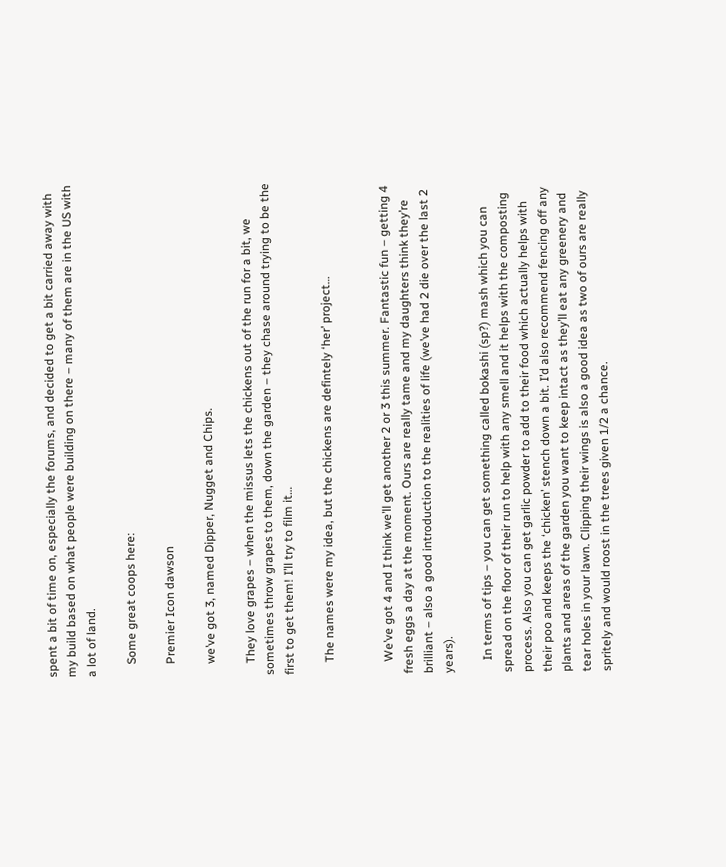spent a bit of time on, especially the forums, and decided to get a bit carried away with my build based on what people were building on there – many of them are in the US with a lot of land.

    Some great coops here:

    Premier Icon dawson

    we’ve got 3, named Dipper, Nugget and Chips.

    They love grapes – when the missus lets the chickens out of the run for a bit, we sometimes throw grapes to them, down the garden – they chase around trying to be the first to get them! I’ll try to film it…

    The names were my idea, but the chickens are defintely ‘her’ project…


    We’ve got 4 and I think we’ll get another 2 or 3 this summer. Fantastic fun – getting 4 fresh eggs a day at the moment. Ours are really tame and my daughters think they’re brilliant – also a good introduction to the realities of life (we’ve had 2 die over the last 2 years).

    In terms of tips – you can get something called bokashi (sp?) mash which you can spread on the floor of their run to help with any smell and it helps with the composting process. Also you can get garlic powder to add to their food which actually helps with their poo and keeps the ‘chicken’ stench down a bit. I’d also recommend fencing off any plants and areas of the garden you want to keep intact as they’ll eat any greenery and tear holes in your lawn. Clipping their wings is also a good idea as two of ours are really spritely and would roost in the trees given 1/2 a chance.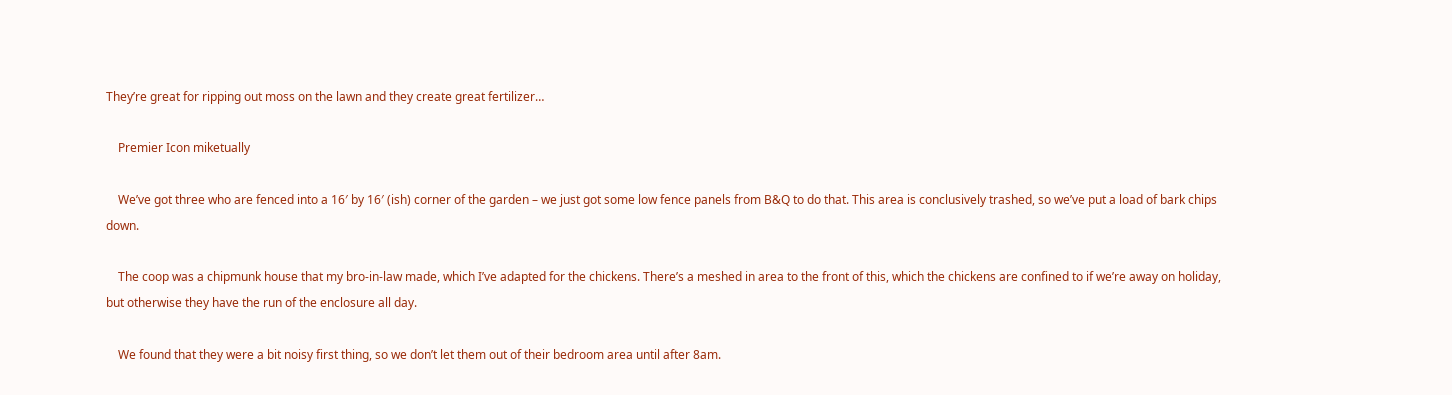They’re great for ripping out moss on the lawn and they create great fertilizer…

    Premier Icon miketually

    We’ve got three who are fenced into a 16′ by 16′ (ish) corner of the garden – we just got some low fence panels from B&Q to do that. This area is conclusively trashed, so we’ve put a load of bark chips down.

    The coop was a chipmunk house that my bro-in-law made, which I’ve adapted for the chickens. There’s a meshed in area to the front of this, which the chickens are confined to if we’re away on holiday, but otherwise they have the run of the enclosure all day.

    We found that they were a bit noisy first thing, so we don’t let them out of their bedroom area until after 8am.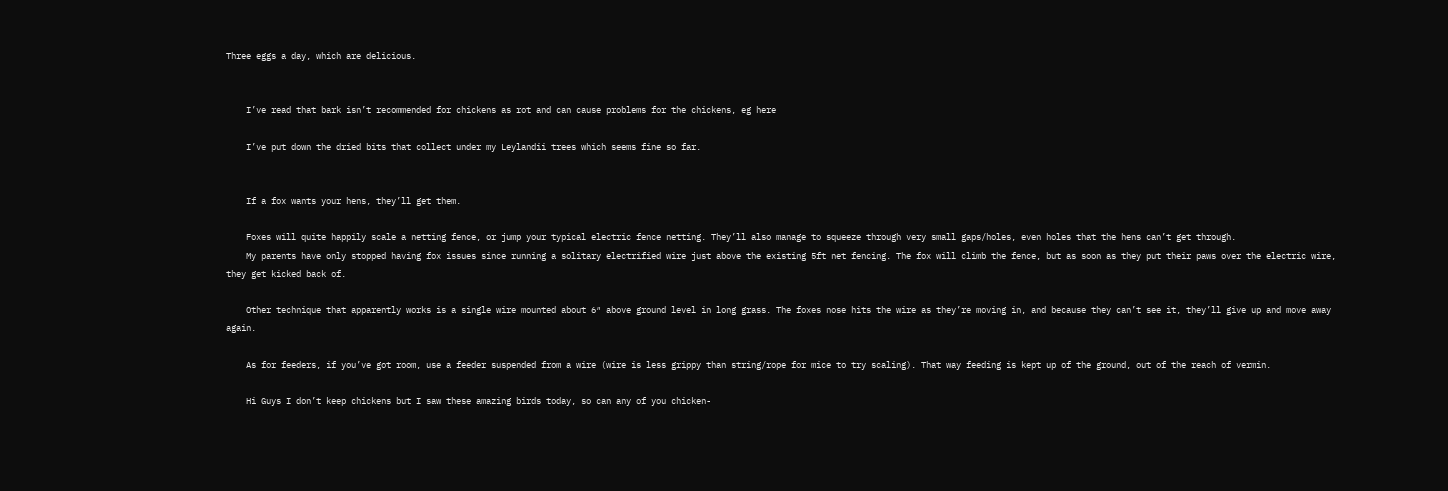Three eggs a day, which are delicious.


    I’ve read that bark isn’t recommended for chickens as rot and can cause problems for the chickens, eg here

    I’ve put down the dried bits that collect under my Leylandii trees which seems fine so far.


    If a fox wants your hens, they’ll get them.

    Foxes will quite happily scale a netting fence, or jump your typical electric fence netting. They’ll also manage to squeeze through very small gaps/holes, even holes that the hens can’t get through.
    My parents have only stopped having fox issues since running a solitary electrified wire just above the existing 5ft net fencing. The fox will climb the fence, but as soon as they put their paws over the electric wire, they get kicked back of.

    Other technique that apparently works is a single wire mounted about 6″ above ground level in long grass. The foxes nose hits the wire as they’re moving in, and because they can’t see it, they’ll give up and move away again.

    As for feeders, if you’ve got room, use a feeder suspended from a wire (wire is less grippy than string/rope for mice to try scaling). That way feeding is kept up of the ground, out of the reach of vermin.

    Hi Guys I don’t keep chickens but I saw these amazing birds today, so can any of you chicken-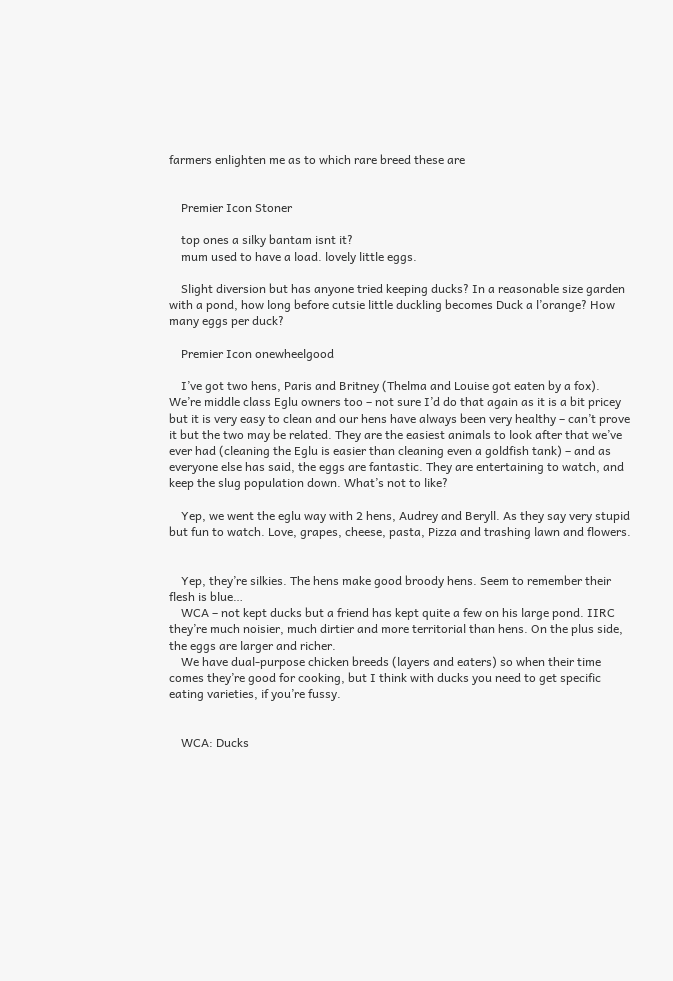farmers enlighten me as to which rare breed these are


    Premier Icon Stoner

    top ones a silky bantam isnt it?
    mum used to have a load. lovely little eggs.

    Slight diversion but has anyone tried keeping ducks? In a reasonable size garden with a pond, how long before cutsie little duckling becomes Duck a l’orange? How many eggs per duck?

    Premier Icon onewheelgood

    I’ve got two hens, Paris and Britney (Thelma and Louise got eaten by a fox). We’re middle class Eglu owners too – not sure I’d do that again as it is a bit pricey but it is very easy to clean and our hens have always been very healthy – can’t prove it but the two may be related. They are the easiest animals to look after that we’ve ever had (cleaning the Eglu is easier than cleaning even a goldfish tank) – and as everyone else has said, the eggs are fantastic. They are entertaining to watch, and keep the slug population down. What’s not to like?

    Yep, we went the eglu way with 2 hens, Audrey and Beryll. As they say very stupid but fun to watch. Love, grapes, cheese, pasta, Pizza and trashing lawn and flowers.


    Yep, they’re silkies. The hens make good broody hens. Seem to remember their flesh is blue…
    WCA – not kept ducks but a friend has kept quite a few on his large pond. IIRC they’re much noisier, much dirtier and more territorial than hens. On the plus side, the eggs are larger and richer.
    We have dual-purpose chicken breeds (layers and eaters) so when their time comes they’re good for cooking, but I think with ducks you need to get specific eating varieties, if you’re fussy.


    WCA: Ducks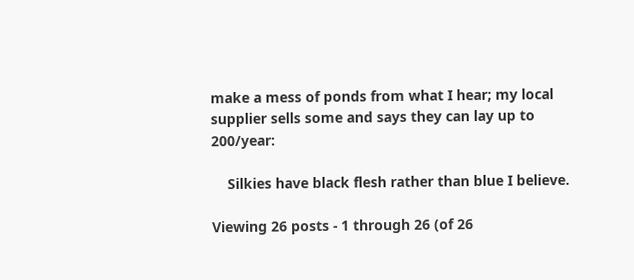make a mess of ponds from what I hear; my local supplier sells some and says they can lay up to 200/year:

    Silkies have black flesh rather than blue I believe.

Viewing 26 posts - 1 through 26 (of 26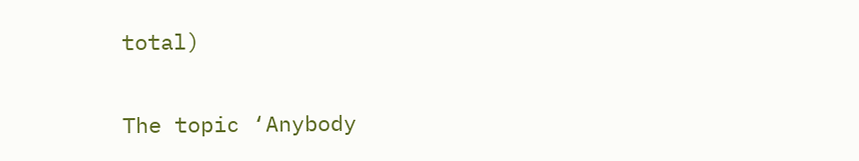total)

The topic ‘Anybody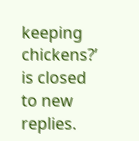keeping chickens?’ is closed to new replies.